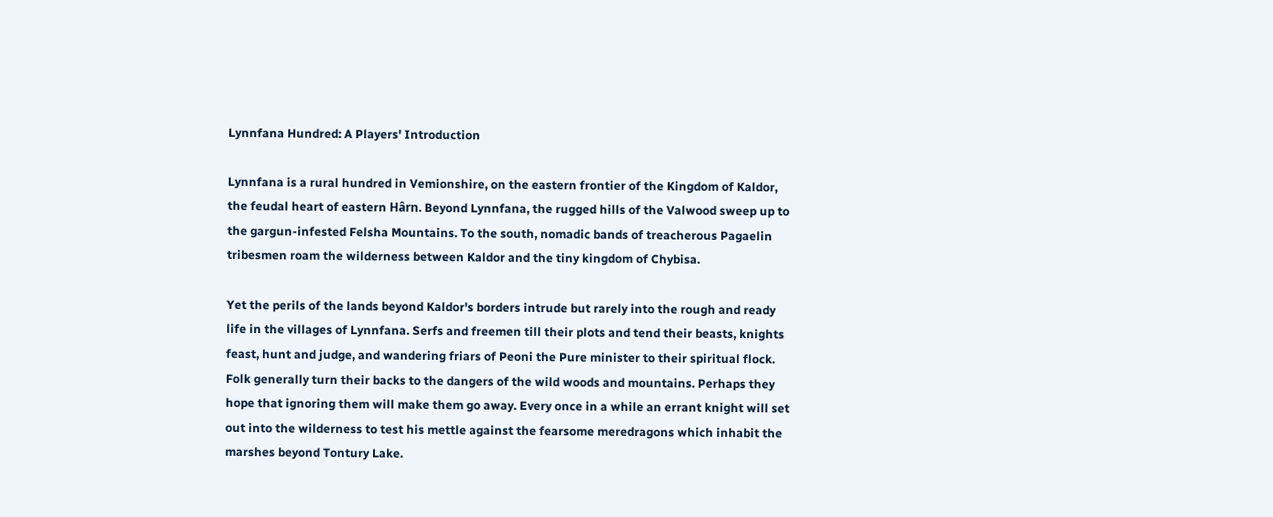Lynnfana Hundred: A Players' Introduction

Lynnfana is a rural hundred in Vemionshire, on the eastern frontier of the Kingdom of Kaldor, the feudal heart of eastern Hârn. Beyond Lynnfana, the rugged hills of the Valwood sweep up to the gargun-infested Felsha Mountains. To the south, nomadic bands of treacherous Pagaelin tribesmen roam the wilderness between Kaldor and the tiny kingdom of Chybisa.

Yet the perils of the lands beyond Kaldor's borders intrude but rarely into the rough and ready life in the villages of Lynnfana. Serfs and freemen till their plots and tend their beasts, knights feast, hunt and judge, and wandering friars of Peoni the Pure minister to their spiritual flock. Folk generally turn their backs to the dangers of the wild woods and mountains. Perhaps they hope that ignoring them will make them go away. Every once in a while an errant knight will set out into the wilderness to test his mettle against the fearsome meredragons which inhabit the marshes beyond Tontury Lake.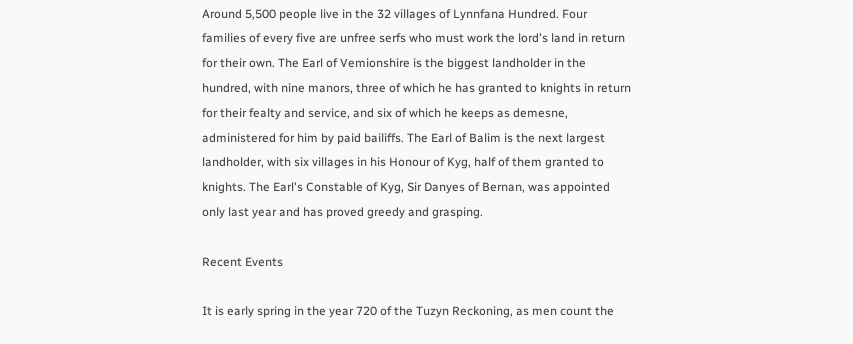Around 5,500 people live in the 32 villages of Lynnfana Hundred. Four families of every five are unfree serfs who must work the lord's land in return for their own. The Earl of Vemionshire is the biggest landholder in the hundred, with nine manors, three of which he has granted to knights in return for their fealty and service, and six of which he keeps as demesne, administered for him by paid bailiffs. The Earl of Balim is the next largest landholder, with six villages in his Honour of Kyg, half of them granted to knights. The Earl's Constable of Kyg, Sir Danyes of Bernan, was appointed only last year and has proved greedy and grasping.

Recent Events

It is early spring in the year 720 of the Tuzyn Reckoning, as men count the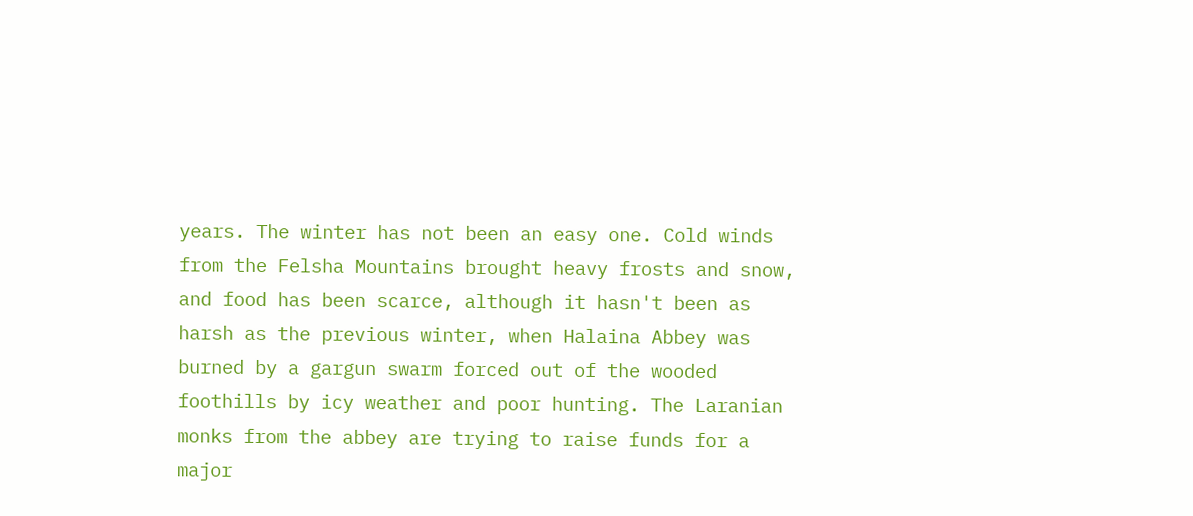years. The winter has not been an easy one. Cold winds from the Felsha Mountains brought heavy frosts and snow, and food has been scarce, although it hasn't been as harsh as the previous winter, when Halaina Abbey was burned by a gargun swarm forced out of the wooded foothills by icy weather and poor hunting. The Laranian monks from the abbey are trying to raise funds for a major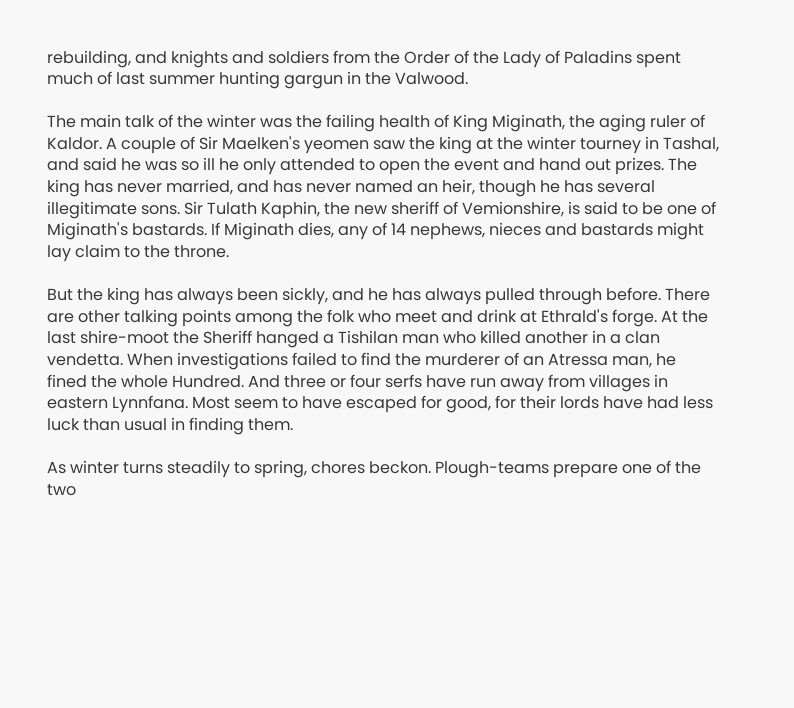rebuilding, and knights and soldiers from the Order of the Lady of Paladins spent much of last summer hunting gargun in the Valwood.

The main talk of the winter was the failing health of King Miginath, the aging ruler of Kaldor. A couple of Sir Maelken's yeomen saw the king at the winter tourney in Tashal, and said he was so ill he only attended to open the event and hand out prizes. The king has never married, and has never named an heir, though he has several illegitimate sons. Sir Tulath Kaphin, the new sheriff of Vemionshire, is said to be one of Miginath's bastards. If Miginath dies, any of 14 nephews, nieces and bastards might lay claim to the throne.

But the king has always been sickly, and he has always pulled through before. There are other talking points among the folk who meet and drink at Ethrald's forge. At the last shire-moot the Sheriff hanged a Tishilan man who killed another in a clan vendetta. When investigations failed to find the murderer of an Atressa man, he fined the whole Hundred. And three or four serfs have run away from villages in eastern Lynnfana. Most seem to have escaped for good, for their lords have had less luck than usual in finding them.

As winter turns steadily to spring, chores beckon. Plough-teams prepare one of the two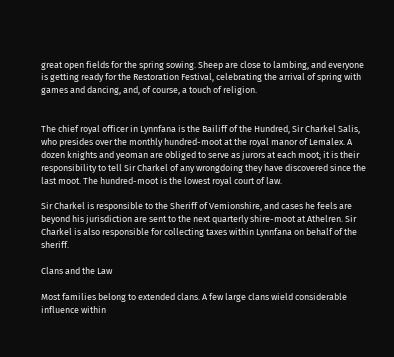great open fields for the spring sowing. Sheep are close to lambing, and everyone is getting ready for the Restoration Festival, celebrating the arrival of spring with games and dancing, and, of course, a touch of religion.


The chief royal officer in Lynnfana is the Bailiff of the Hundred, Sir Charkel Salis, who presides over the monthly hundred-moot at the royal manor of Lemalex. A dozen knights and yeoman are obliged to serve as jurors at each moot; it is their responsibility to tell Sir Charkel of any wrongdoing they have discovered since the last moot. The hundred-moot is the lowest royal court of law.

Sir Charkel is responsible to the Sheriff of Vemionshire, and cases he feels are beyond his jurisdiction are sent to the next quarterly shire-moot at Athelren. Sir Charkel is also responsible for collecting taxes within Lynnfana on behalf of the sheriff.

Clans and the Law

Most families belong to extended clans. A few large clans wield considerable influence within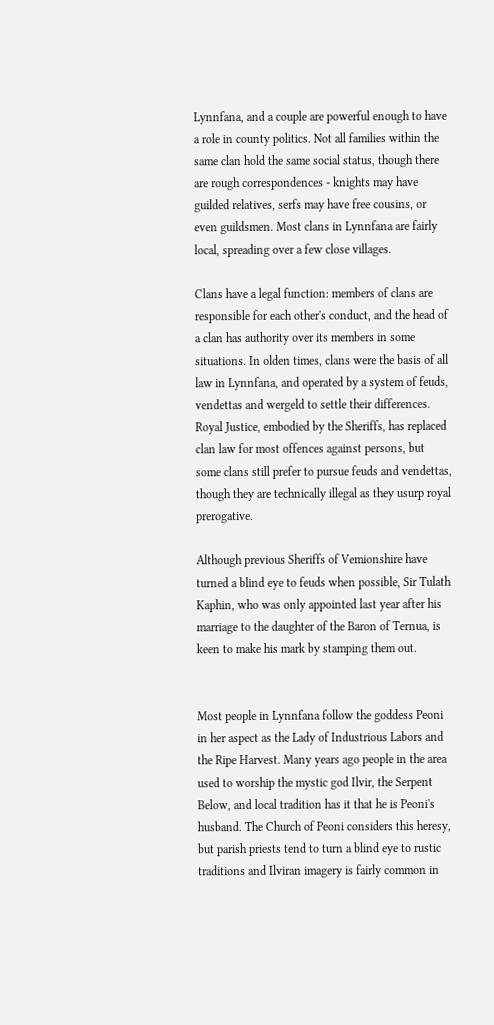Lynnfana, and a couple are powerful enough to have a role in county politics. Not all families within the same clan hold the same social status, though there are rough correspondences - knights may have guilded relatives, serfs may have free cousins, or even guildsmen. Most clans in Lynnfana are fairly local, spreading over a few close villages.

Clans have a legal function: members of clans are responsible for each other's conduct, and the head of a clan has authority over its members in some situations. In olden times, clans were the basis of all law in Lynnfana, and operated by a system of feuds, vendettas and wergeld to settle their differences. Royal Justice, embodied by the Sheriffs, has replaced clan law for most offences against persons, but some clans still prefer to pursue feuds and vendettas, though they are technically illegal as they usurp royal prerogative.

Although previous Sheriffs of Vemionshire have turned a blind eye to feuds when possible, Sir Tulath Kaphin, who was only appointed last year after his marriage to the daughter of the Baron of Ternua, is keen to make his mark by stamping them out.


Most people in Lynnfana follow the goddess Peoni in her aspect as the Lady of Industrious Labors and the Ripe Harvest. Many years ago people in the area used to worship the mystic god Ilvir, the Serpent Below, and local tradition has it that he is Peoni's husband. The Church of Peoni considers this heresy, but parish priests tend to turn a blind eye to rustic traditions and Ilviran imagery is fairly common in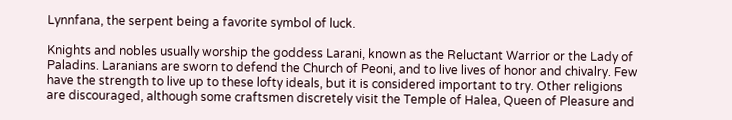Lynnfana, the serpent being a favorite symbol of luck.

Knights and nobles usually worship the goddess Larani, known as the Reluctant Warrior or the Lady of Paladins. Laranians are sworn to defend the Church of Peoni, and to live lives of honor and chivalry. Few have the strength to live up to these lofty ideals, but it is considered important to try. Other religions are discouraged, although some craftsmen discretely visit the Temple of Halea, Queen of Pleasure and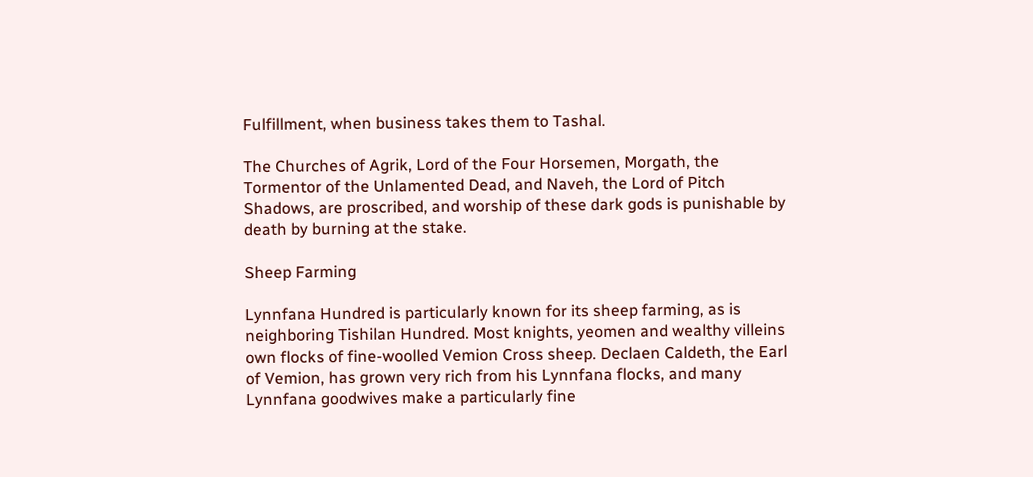Fulfillment, when business takes them to Tashal.

The Churches of Agrik, Lord of the Four Horsemen, Morgath, the Tormentor of the Unlamented Dead, and Naveh, the Lord of Pitch Shadows, are proscribed, and worship of these dark gods is punishable by death by burning at the stake.

Sheep Farming

Lynnfana Hundred is particularly known for its sheep farming, as is neighboring Tishilan Hundred. Most knights, yeomen and wealthy villeins own flocks of fine-woolled Vemion Cross sheep. Declaen Caldeth, the Earl of Vemion, has grown very rich from his Lynnfana flocks, and many Lynnfana goodwives make a particularly fine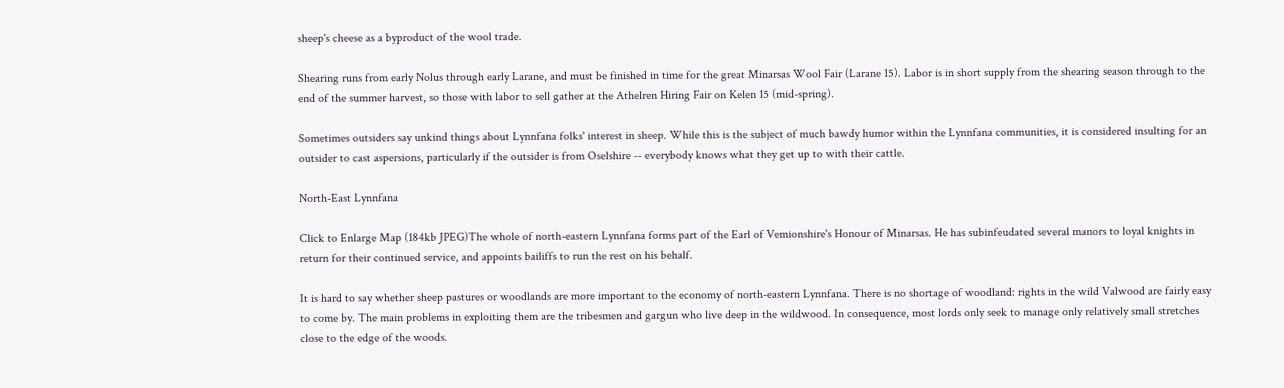sheep's cheese as a byproduct of the wool trade.

Shearing runs from early Nolus through early Larane, and must be finished in time for the great Minarsas Wool Fair (Larane 15). Labor is in short supply from the shearing season through to the end of the summer harvest, so those with labor to sell gather at the Athelren Hiring Fair on Kelen 15 (mid-spring).

Sometimes outsiders say unkind things about Lynnfana folks' interest in sheep. While this is the subject of much bawdy humor within the Lynnfana communities, it is considered insulting for an outsider to cast aspersions, particularly if the outsider is from Oselshire -- everybody knows what they get up to with their cattle.

North-East Lynnfana

Click to Enlarge Map (184kb JPEG)The whole of north-eastern Lynnfana forms part of the Earl of Vemionshire's Honour of Minarsas. He has subinfeudated several manors to loyal knights in return for their continued service, and appoints bailiffs to run the rest on his behalf.

It is hard to say whether sheep pastures or woodlands are more important to the economy of north-eastern Lynnfana. There is no shortage of woodland: rights in the wild Valwood are fairly easy to come by. The main problems in exploiting them are the tribesmen and gargun who live deep in the wildwood. In consequence, most lords only seek to manage only relatively small stretches close to the edge of the woods.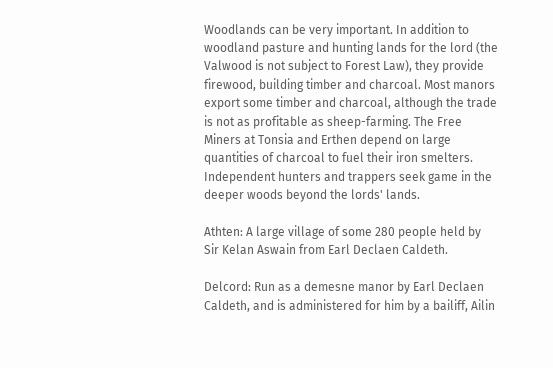Woodlands can be very important. In addition to woodland pasture and hunting lands for the lord (the Valwood is not subject to Forest Law), they provide firewood, building timber and charcoal. Most manors export some timber and charcoal, although the trade is not as profitable as sheep-farming. The Free Miners at Tonsia and Erthen depend on large quantities of charcoal to fuel their iron smelters. Independent hunters and trappers seek game in the deeper woods beyond the lords' lands.

Athten: A large village of some 280 people held by Sir Kelan Aswain from Earl Declaen Caldeth.

Delcord: Run as a demesne manor by Earl Declaen Caldeth, and is administered for him by a bailiff, Ailin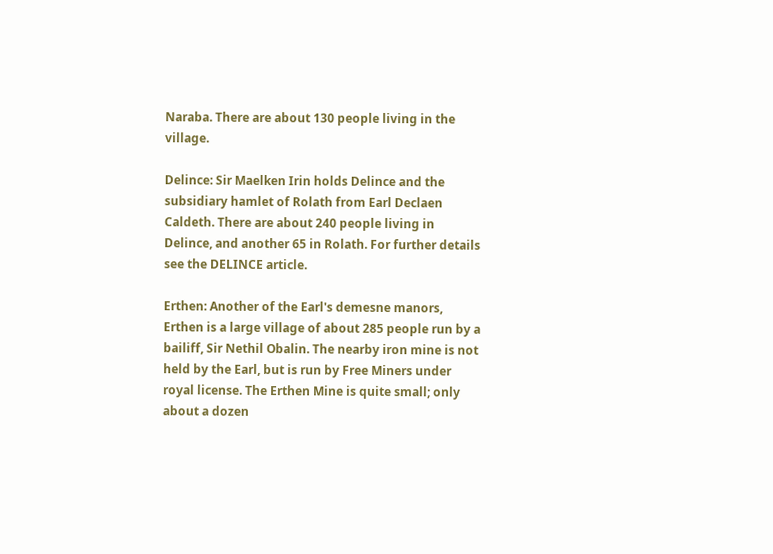Naraba. There are about 130 people living in the village.

Delince: Sir Maelken Irin holds Delince and the subsidiary hamlet of Rolath from Earl Declaen Caldeth. There are about 240 people living in Delince, and another 65 in Rolath. For further details see the DELINCE article.

Erthen: Another of the Earl's demesne manors, Erthen is a large village of about 285 people run by a bailiff, Sir Nethil Obalin. The nearby iron mine is not held by the Earl, but is run by Free Miners under royal license. The Erthen Mine is quite small; only about a dozen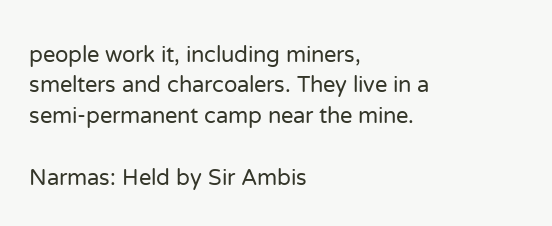people work it, including miners, smelters and charcoalers. They live in a semi-permanent camp near the mine.

Narmas: Held by Sir Ambis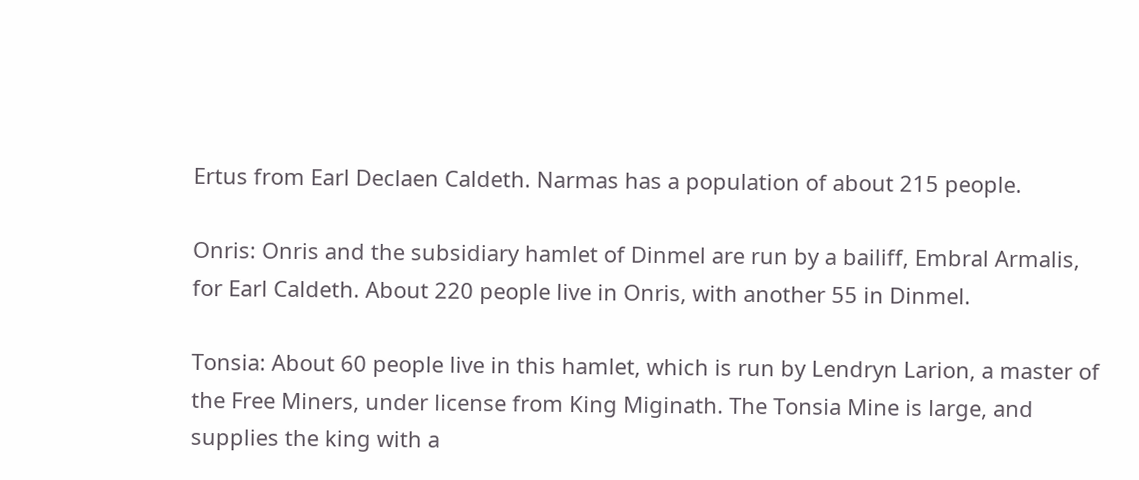Ertus from Earl Declaen Caldeth. Narmas has a population of about 215 people.

Onris: Onris and the subsidiary hamlet of Dinmel are run by a bailiff, Embral Armalis, for Earl Caldeth. About 220 people live in Onris, with another 55 in Dinmel.

Tonsia: About 60 people live in this hamlet, which is run by Lendryn Larion, a master of the Free Miners, under license from King Miginath. The Tonsia Mine is large, and supplies the king with a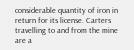considerable quantity of iron in return for its license. Carters travelling to and from the mine are a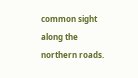common sight along the northern roads.